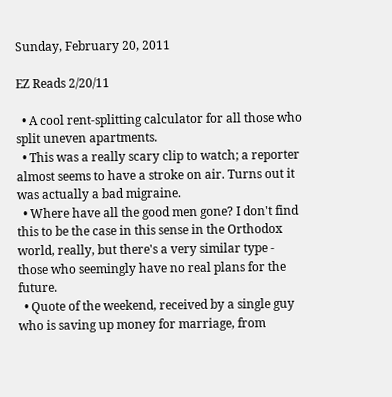Sunday, February 20, 2011

EZ Reads 2/20/11

  • A cool rent-splitting calculator for all those who split uneven apartments.
  • This was a really scary clip to watch; a reporter almost seems to have a stroke on air. Turns out it was actually a bad migraine.
  • Where have all the good men gone? I don't find this to be the case in this sense in the Orthodox world, really, but there's a very similar type - those who seemingly have no real plans for the future.
  • Quote of the weekend, received by a single guy who is saving up money for marriage, from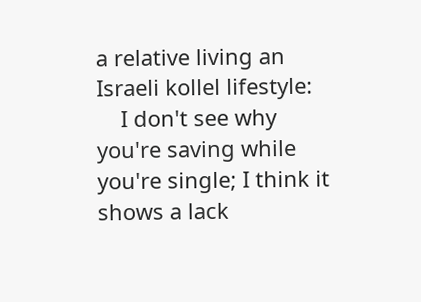a relative living an Israeli kollel lifestyle:
    I don't see why you're saving while you're single; I think it shows a lack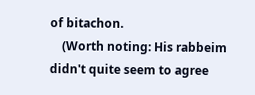of bitachon.
    (Worth noting: His rabbeim didn't quite seem to agree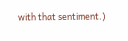with that sentiment.)